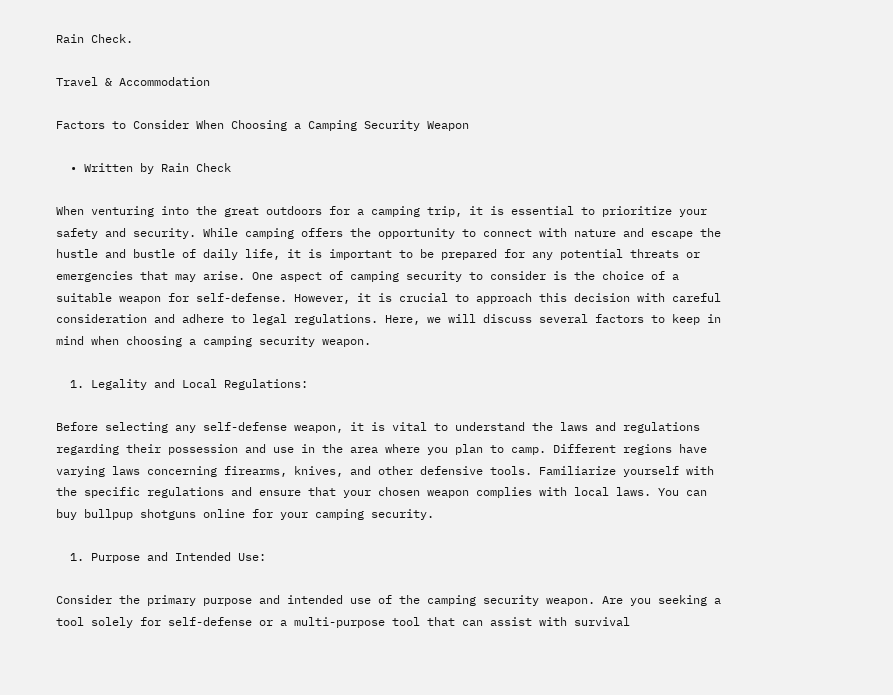Rain Check.

Travel & Accommodation

Factors to Consider When Choosing a Camping Security Weapon

  • Written by Rain Check

When venturing into the great outdoors for a camping trip, it is essential to prioritize your safety and security. While camping offers the opportunity to connect with nature and escape the hustle and bustle of daily life, it is important to be prepared for any potential threats or emergencies that may arise. One aspect of camping security to consider is the choice of a suitable weapon for self-defense. However, it is crucial to approach this decision with careful consideration and adhere to legal regulations. Here, we will discuss several factors to keep in mind when choosing a camping security weapon.

  1. Legality and Local Regulations:

Before selecting any self-defense weapon, it is vital to understand the laws and regulations regarding their possession and use in the area where you plan to camp. Different regions have varying laws concerning firearms, knives, and other defensive tools. Familiarize yourself with the specific regulations and ensure that your chosen weapon complies with local laws. You can buy bullpup shotguns online for your camping security.

  1. Purpose and Intended Use:

Consider the primary purpose and intended use of the camping security weapon. Are you seeking a tool solely for self-defense or a multi-purpose tool that can assist with survival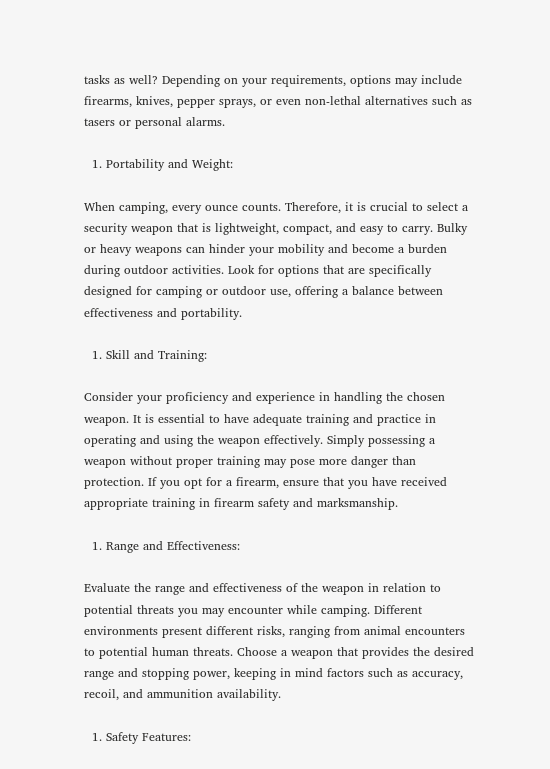tasks as well? Depending on your requirements, options may include firearms, knives, pepper sprays, or even non-lethal alternatives such as tasers or personal alarms.

  1. Portability and Weight:

When camping, every ounce counts. Therefore, it is crucial to select a security weapon that is lightweight, compact, and easy to carry. Bulky or heavy weapons can hinder your mobility and become a burden during outdoor activities. Look for options that are specifically designed for camping or outdoor use, offering a balance between effectiveness and portability.

  1. Skill and Training:

Consider your proficiency and experience in handling the chosen weapon. It is essential to have adequate training and practice in operating and using the weapon effectively. Simply possessing a weapon without proper training may pose more danger than protection. If you opt for a firearm, ensure that you have received appropriate training in firearm safety and marksmanship.

  1. Range and Effectiveness:

Evaluate the range and effectiveness of the weapon in relation to potential threats you may encounter while camping. Different environments present different risks, ranging from animal encounters to potential human threats. Choose a weapon that provides the desired range and stopping power, keeping in mind factors such as accuracy, recoil, and ammunition availability.

  1. Safety Features: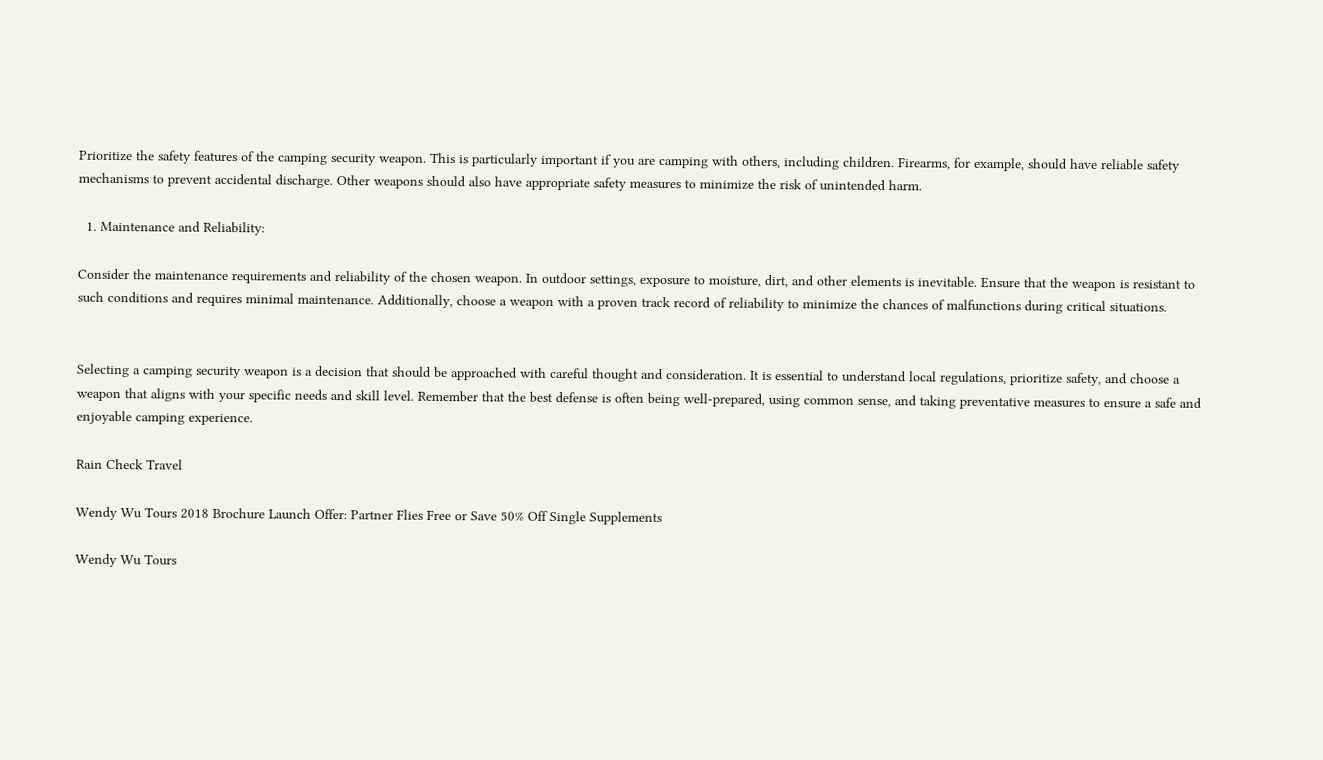Prioritize the safety features of the camping security weapon. This is particularly important if you are camping with others, including children. Firearms, for example, should have reliable safety mechanisms to prevent accidental discharge. Other weapons should also have appropriate safety measures to minimize the risk of unintended harm.

  1. Maintenance and Reliability:

Consider the maintenance requirements and reliability of the chosen weapon. In outdoor settings, exposure to moisture, dirt, and other elements is inevitable. Ensure that the weapon is resistant to such conditions and requires minimal maintenance. Additionally, choose a weapon with a proven track record of reliability to minimize the chances of malfunctions during critical situations.


Selecting a camping security weapon is a decision that should be approached with careful thought and consideration. It is essential to understand local regulations, prioritize safety, and choose a weapon that aligns with your specific needs and skill level. Remember that the best defense is often being well-prepared, using common sense, and taking preventative measures to ensure a safe and enjoyable camping experience.

Rain Check Travel

Wendy Wu Tours 2018 Brochure Launch Offer: Partner Flies Free or Save 50% Off Single Supplements

Wendy Wu Tours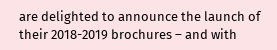are delighted to announce the launch of their 2018-2019 brochures – and with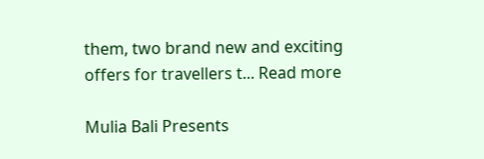them, two brand new and exciting offers for travellers t... Read more

Mulia Bali Presents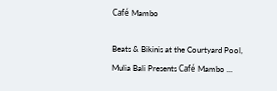Café Mambo

Beats & Bikinis at the Courtyard Pool, Mulia Bali Presents Café Mambo ...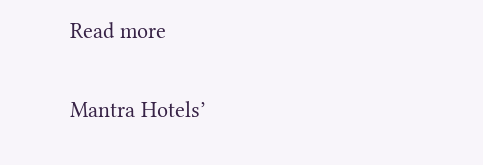Read more

Mantra Hotels’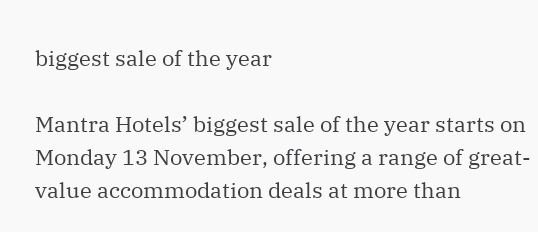biggest sale of the year

Mantra Hotels’ biggest sale of the year starts on Monday 13 November, offering a range of great-value accommodation deals at more than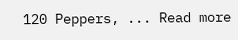120 Peppers, ... Read more